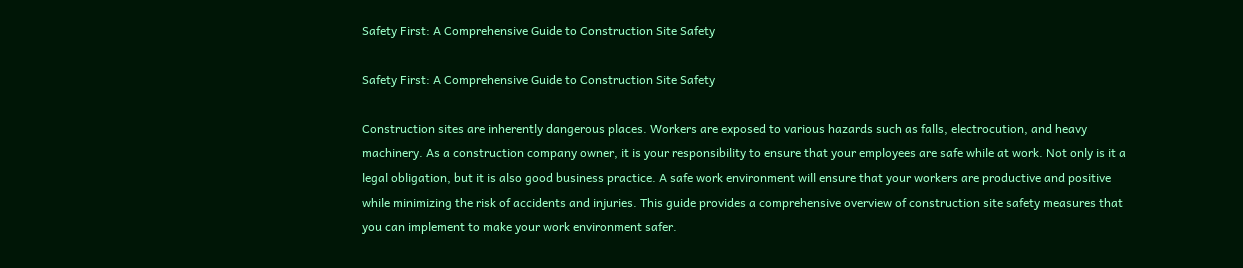Safety First: A Comprehensive Guide to Construction Site Safety

Safety First: A Comprehensive Guide to Construction Site Safety

Construction sites are inherently dangerous places. Workers are exposed to various hazards such as falls, electrocution, and heavy machinery. As a construction company owner, it is your responsibility to ensure that your employees are safe while at work. Not only is it a legal obligation, but it is also good business practice. A safe work environment will ensure that your workers are productive and positive while minimizing the risk of accidents and injuries. This guide provides a comprehensive overview of construction site safety measures that you can implement to make your work environment safer.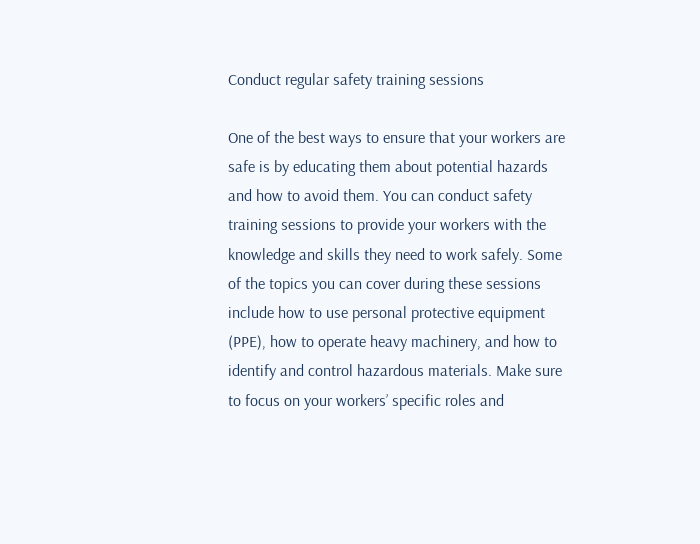Conduct regular safety training sessions

One of the best ways to ensure that your workers are safe is by educating them about potential hazards and how to avoid them. You can conduct safety training sessions to provide your workers with the knowledge and skills they need to work safely. Some of the topics you can cover during these sessions include how to use personal protective equipment (PPE), how to operate heavy machinery, and how to identify and control hazardous materials. Make sure to focus on your workers’ specific roles and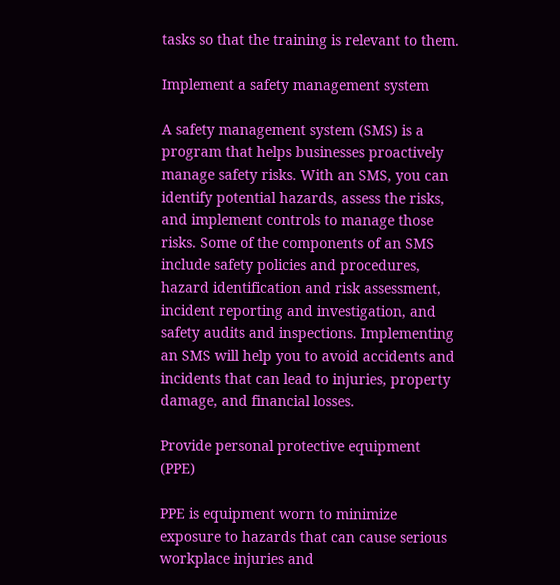tasks so that the training is relevant to them.

Implement a safety management system

A safety management system (SMS) is a program that helps businesses proactively manage safety risks. With an SMS, you can identify potential hazards, assess the risks, and implement controls to manage those risks. Some of the components of an SMS include safety policies and procedures, hazard identification and risk assessment, incident reporting and investigation, and safety audits and inspections. Implementing an SMS will help you to avoid accidents and incidents that can lead to injuries, property damage, and financial losses.

Provide personal protective equipment (PPE)

PPE is equipment worn to minimize exposure to hazards that can cause serious workplace injuries and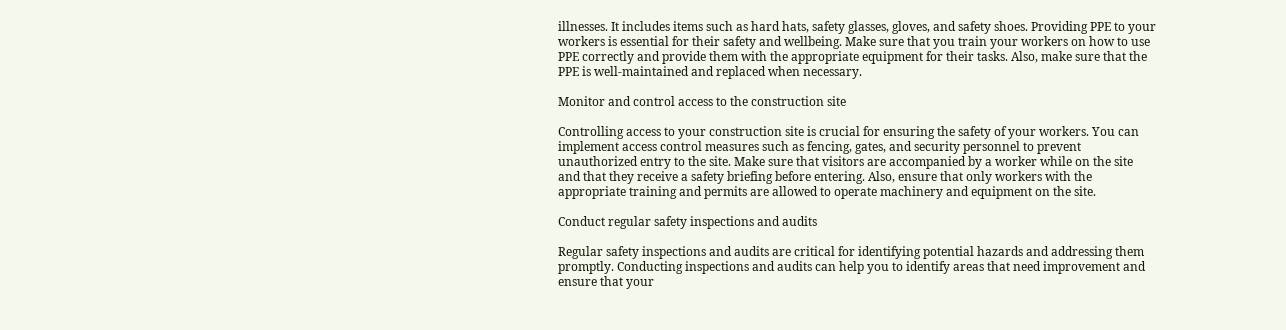illnesses. It includes items such as hard hats, safety glasses, gloves, and safety shoes. Providing PPE to your workers is essential for their safety and wellbeing. Make sure that you train your workers on how to use PPE correctly and provide them with the appropriate equipment for their tasks. Also, make sure that the PPE is well-maintained and replaced when necessary.

Monitor and control access to the construction site

Controlling access to your construction site is crucial for ensuring the safety of your workers. You can implement access control measures such as fencing, gates, and security personnel to prevent unauthorized entry to the site. Make sure that visitors are accompanied by a worker while on the site and that they receive a safety briefing before entering. Also, ensure that only workers with the appropriate training and permits are allowed to operate machinery and equipment on the site.

Conduct regular safety inspections and audits

Regular safety inspections and audits are critical for identifying potential hazards and addressing them promptly. Conducting inspections and audits can help you to identify areas that need improvement and ensure that your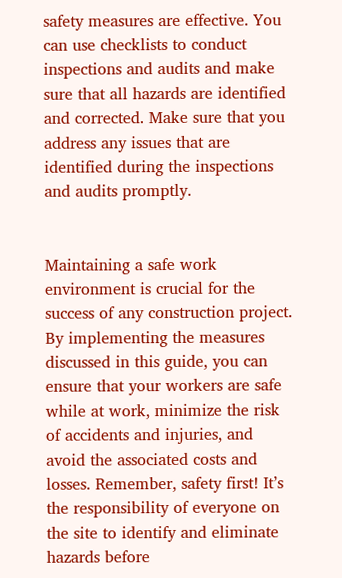safety measures are effective. You can use checklists to conduct inspections and audits and make sure that all hazards are identified and corrected. Make sure that you address any issues that are identified during the inspections and audits promptly.


Maintaining a safe work environment is crucial for the success of any construction project. By implementing the measures discussed in this guide, you can ensure that your workers are safe while at work, minimize the risk of accidents and injuries, and avoid the associated costs and losses. Remember, safety first! It’s the responsibility of everyone on the site to identify and eliminate hazards before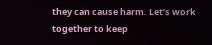they can cause harm. Let’s work together to keep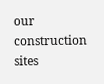our construction sites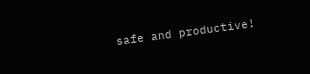safe and productive!